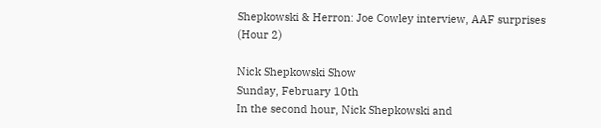Shepkowski & Herron: Joe Cowley interview, AAF surprises (Hour 2)

Nick Shepkowski Show
Sunday, February 10th
In the second hour, Nick Shepkowski and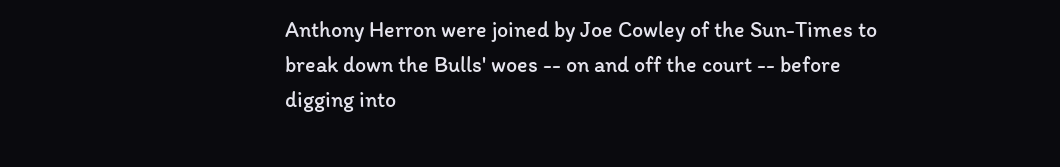Anthony Herron were joined by Joe Cowley of the Sun-Times to break down the Bulls' woes -- on and off the court -- before digging into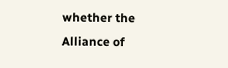whether the Alliance of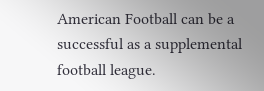American Football can be a successful as a supplemental football league.